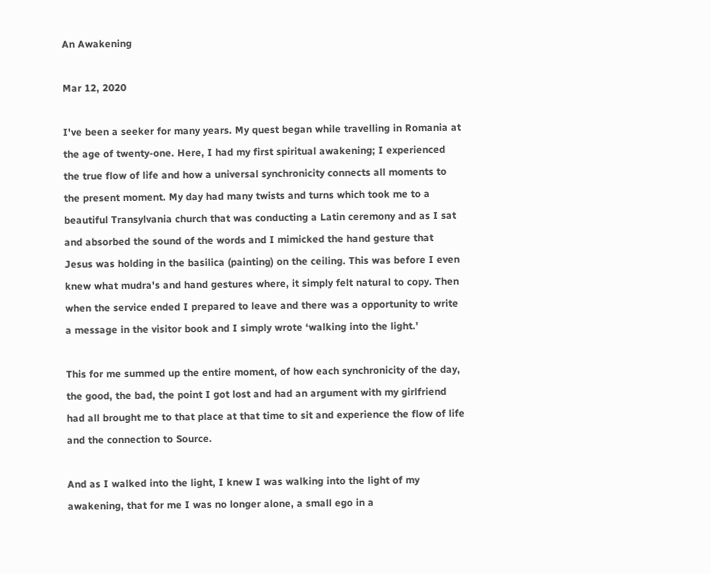An Awakening

Mar 12, 2020

I've been a seeker for many years. My quest began while travelling in Romania at the age of twenty-one. Here, I had my first spiritual awakening; I experienced the true flow of life and how a universal synchronicity connects all moments to the present moment. My day had many twists and turns which took me to a beautiful Transylvania church that was conducting a Latin ceremony and as I sat and absorbed the sound of the words and I mimicked the hand gesture that Jesus was holding in the basilica (painting) on the ceiling. This was before I even knew what mudra's and hand gestures where, it simply felt natural to copy. Then when the service ended I prepared to leave and there was a opportunity to write a message in the visitor book and I simply wrote ‘walking into the light.’

This for me summed up the entire moment, of how each synchronicity of the day, the good, the bad, the point I got lost and had an argument with my girlfriend had all brought me to that place at that time to sit and experience the flow of life and the connection to Source.

And as I walked into the light, I knew I was walking into the light of my awakening, that for me I was no longer alone, a small ego in a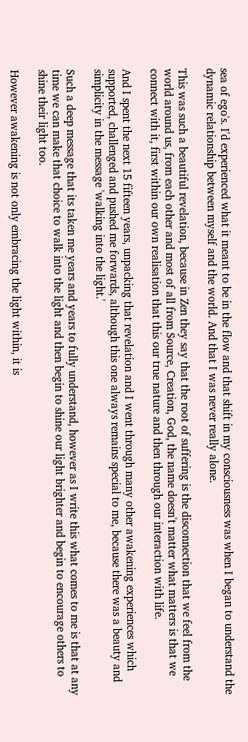sea of ego's. I'd experienced what it meant to be in the flow and that shift in my consciousness was when I began to understand the dynamic relationship between myself and the world. And that I was never really alone.

This was such a beautiful revelation, because in Zen they say that the root of suffering is the disconnection that we feel from the world around us, from each other and most of all from Source, Creation, God, the name doesn't matter what matters is that we connect with it, first within our own realisation that this our true nature and then through our interaction with life.

And I spent the next 15 fifteen years, unpacking that revelation and I went through many other awakening experiences which supported, challenged and pushed me forwards, although this one always remains special to me, because there was a beauty and simplicity in the message 'walking into the light.'

Such a deep message that its taken me years and years to fully understand, however as I write this what comes to me is that at any time we can make that choice to walk into the light and then begin to shine our light brighter and begin to encourage others to shine their light too.

However awakening is not only embracing the light within, it is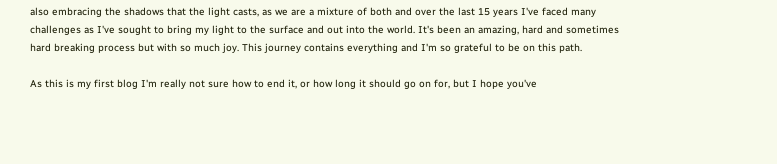also embracing the shadows that the light casts, as we are a mixture of both and over the last 15 years I've faced many challenges as I've sought to bring my light to the surface and out into the world. It's been an amazing, hard and sometimes hard breaking process but with so much joy. This journey contains everything and I'm so grateful to be on this path.

As this is my first blog I'm really not sure how to end it, or how long it should go on for, but I hope you've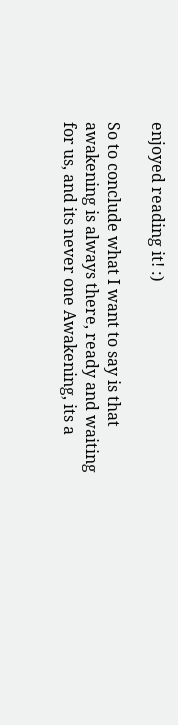enjoyed reading it! :)

So to conclude what I want to say is that awakening is always there, ready and waiting for us, and its never one Awakening, its a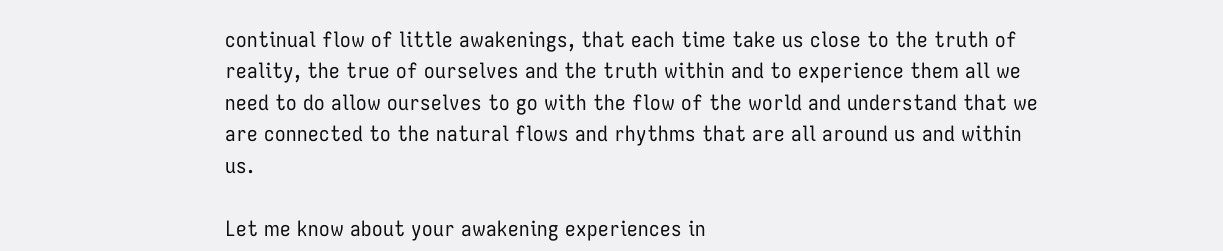continual flow of little awakenings, that each time take us close to the truth of reality, the true of ourselves and the truth within and to experience them all we need to do allow ourselves to go with the flow of the world and understand that we are connected to the natural flows and rhythms that are all around us and within us.

Let me know about your awakening experiences in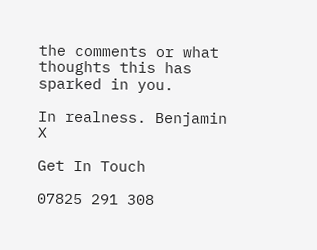the comments or what thoughts this has sparked in you.

In realness. Benjamin X

Get In Touch

07825 291 308